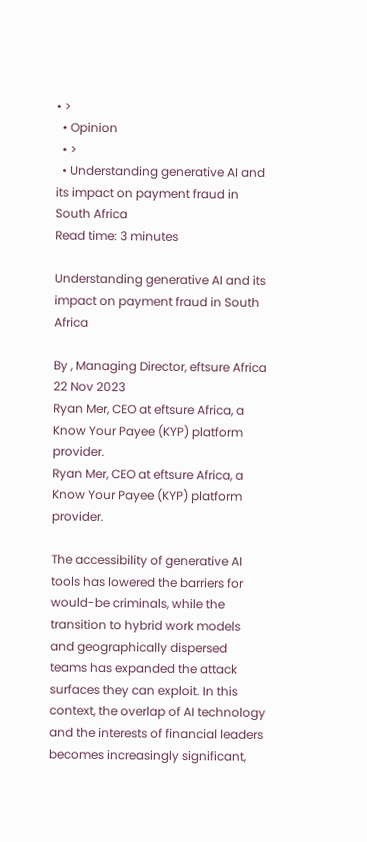• >
  • Opinion
  • >
  • Understanding generative AI and its impact on payment fraud in South Africa
Read time: 3 minutes

Understanding generative AI and its impact on payment fraud in South Africa

By , Managing Director, eftsure Africa
22 Nov 2023
Ryan Mer, CEO at eftsure Africa, a Know Your Payee (KYP) platform provider.
Ryan Mer, CEO at eftsure Africa, a Know Your Payee (KYP) platform provider.

The accessibility of generative AI tools has lowered the barriers for would-be criminals, while the transition to hybrid work models and geographically dispersed teams has expanded the attack surfaces they can exploit. In this context, the overlap of AI technology and the interests of financial leaders becomes increasingly significant,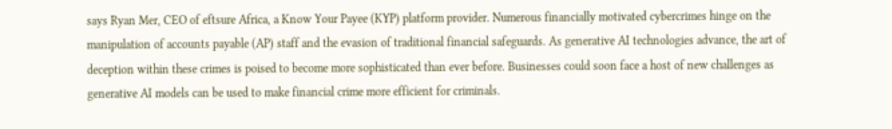says Ryan Mer, CEO of eftsure Africa, a Know Your Payee (KYP) platform provider. Numerous financially motivated cybercrimes hinge on the manipulation of accounts payable (AP) staff and the evasion of traditional financial safeguards. As generative AI technologies advance, the art of deception within these crimes is poised to become more sophisticated than ever before. Businesses could soon face a host of new challenges as generative AI models can be used to make financial crime more efficient for criminals.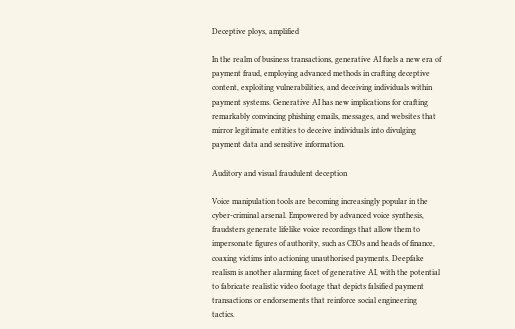Deceptive ploys, amplified

In the realm of business transactions, generative AI fuels a new era of payment fraud, employing advanced methods in crafting deceptive content, exploiting vulnerabilities, and deceiving individuals within payment systems. Generative AI has new implications for crafting remarkably convincing phishing emails, messages, and websites that mirror legitimate entities to deceive individuals into divulging payment data and sensitive information.

Auditory and visual fraudulent deception

Voice manipulation tools are becoming increasingly popular in the cyber-criminal arsenal. Empowered by advanced voice synthesis, fraudsters generate lifelike voice recordings that allow them to impersonate figures of authority, such as CEOs and heads of finance, coaxing victims into actioning unauthorised payments. Deepfake realism is another alarming facet of generative AI, with the potential to fabricate realistic video footage that depicts falsified payment transactions or endorsements that reinforce social engineering tactics.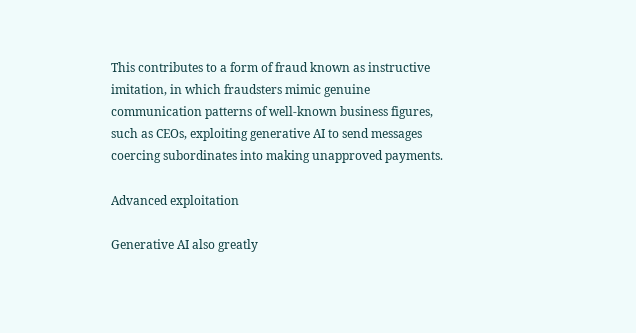This contributes to a form of fraud known as instructive imitation, in which fraudsters mimic genuine communication patterns of well-known business figures, such as CEOs, exploiting generative AI to send messages coercing subordinates into making unapproved payments.

Advanced exploitation

Generative AI also greatly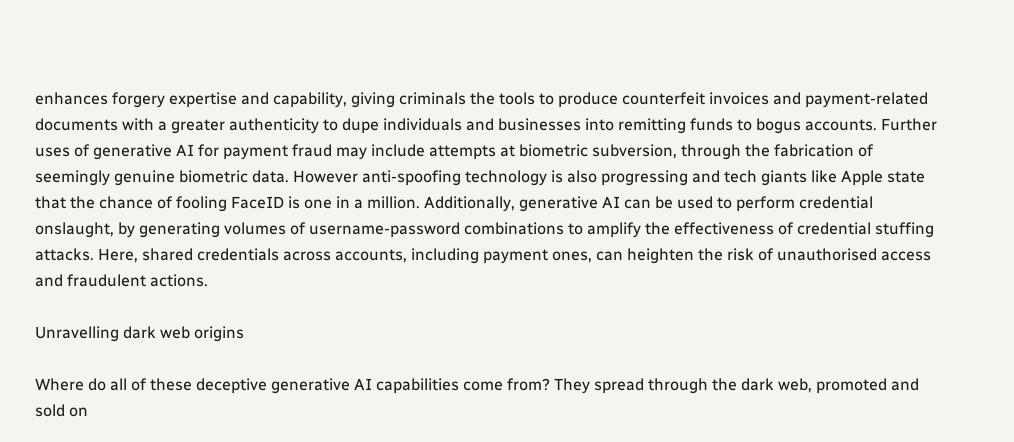enhances forgery expertise and capability, giving criminals the tools to produce counterfeit invoices and payment-related documents with a greater authenticity to dupe individuals and businesses into remitting funds to bogus accounts. Further uses of generative AI for payment fraud may include attempts at biometric subversion, through the fabrication of seemingly genuine biometric data. However anti-spoofing technology is also progressing and tech giants like Apple state that the chance of fooling FaceID is one in a million. Additionally, generative AI can be used to perform credential onslaught, by generating volumes of username-password combinations to amplify the effectiveness of credential stuffing attacks. Here, shared credentials across accounts, including payment ones, can heighten the risk of unauthorised access and fraudulent actions.

Unravelling dark web origins

Where do all of these deceptive generative AI capabilities come from? They spread through the dark web, promoted and sold on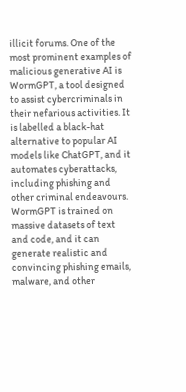illicit forums. One of the most prominent examples of malicious generative AI is WormGPT, a tool designed to assist cybercriminals in their nefarious activities. It is labelled a black-hat alternative to popular AI models like ChatGPT, and it automates cyberattacks, including phishing and other criminal endeavours. WormGPT is trained on massive datasets of text and code, and it can generate realistic and convincing phishing emails, malware, and other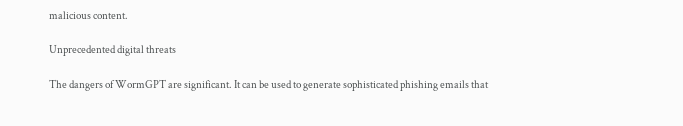malicious content.

Unprecedented digital threats

The dangers of WormGPT are significant. It can be used to generate sophisticated phishing emails that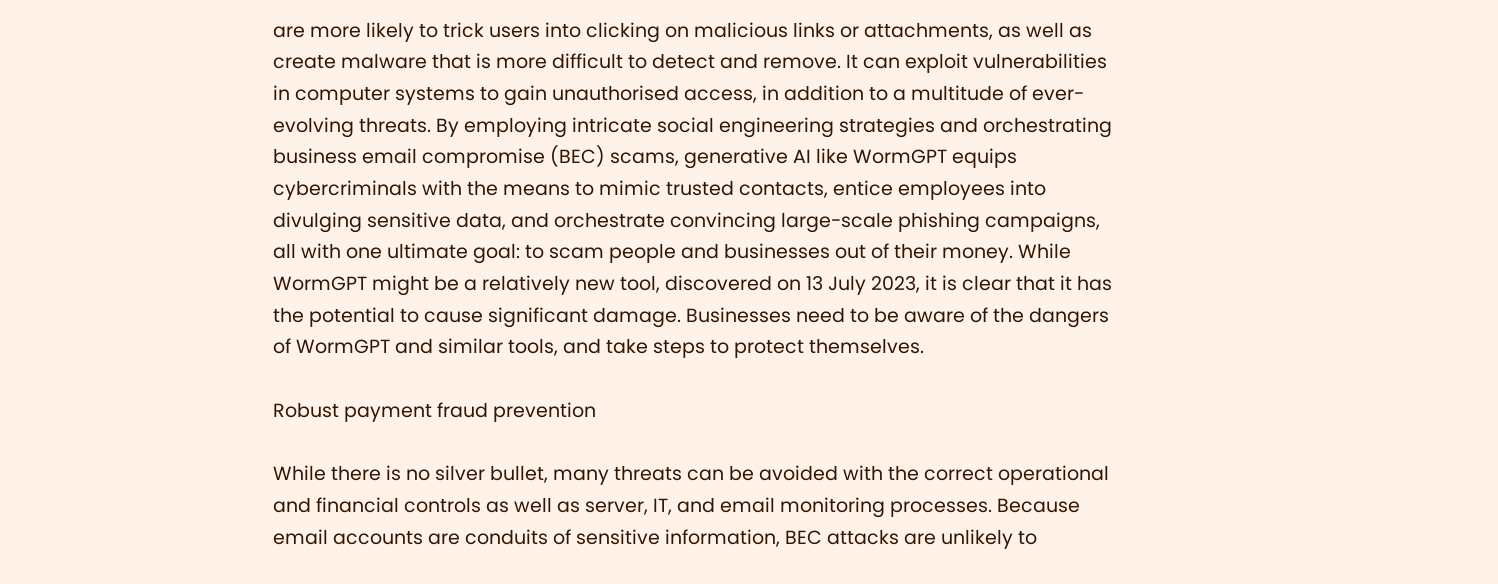are more likely to trick users into clicking on malicious links or attachments, as well as create malware that is more difficult to detect and remove. It can exploit vulnerabilities in computer systems to gain unauthorised access, in addition to a multitude of ever-evolving threats. By employing intricate social engineering strategies and orchestrating business email compromise (BEC) scams, generative AI like WormGPT equips cybercriminals with the means to mimic trusted contacts, entice employees into divulging sensitive data, and orchestrate convincing large-scale phishing campaigns, all with one ultimate goal: to scam people and businesses out of their money. While WormGPT might be a relatively new tool, discovered on 13 July 2023, it is clear that it has the potential to cause significant damage. Businesses need to be aware of the dangers of WormGPT and similar tools, and take steps to protect themselves.

Robust payment fraud prevention

While there is no silver bullet, many threats can be avoided with the correct operational and financial controls as well as server, IT, and email monitoring processes. Because email accounts are conduits of sensitive information, BEC attacks are unlikely to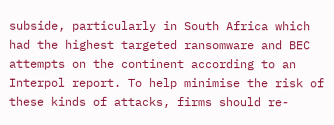subside, particularly in South Africa which had the highest targeted ransomware and BEC attempts on the continent according to an Interpol report. To help minimise the risk of these kinds of attacks, firms should re-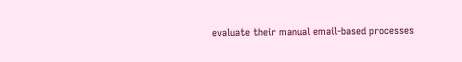evaluate their manual email-based processes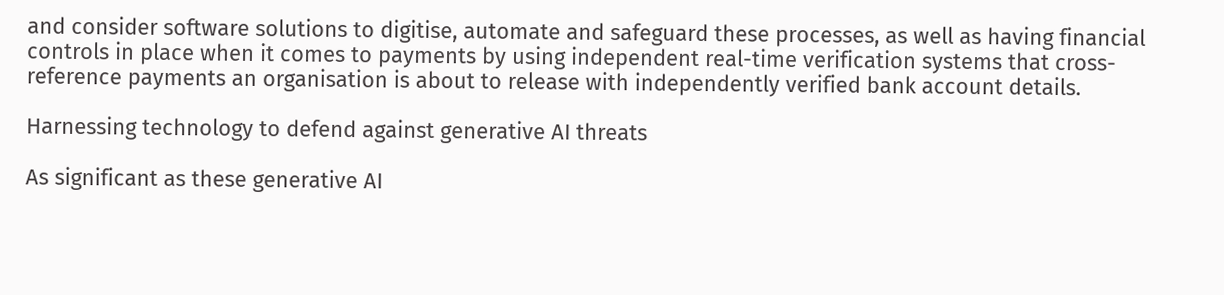and consider software solutions to digitise, automate and safeguard these processes, as well as having financial controls in place when it comes to payments by using independent real-time verification systems that cross-reference payments an organisation is about to release with independently verified bank account details.

Harnessing technology to defend against generative AI threats

As significant as these generative AI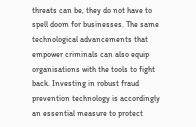threats can be, they do not have to spell doom for businesses. The same technological advancements that empower criminals can also equip organisations with the tools to fight back. Investing in robust fraud prevention technology is accordingly an essential measure to protect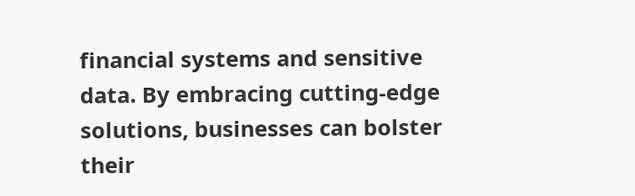financial systems and sensitive data. By embracing cutting-edge solutions, businesses can bolster their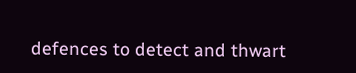defences to detect and thwart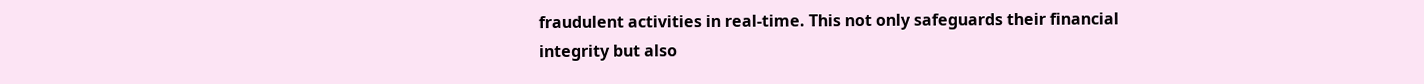fraudulent activities in real-time. This not only safeguards their financial integrity but also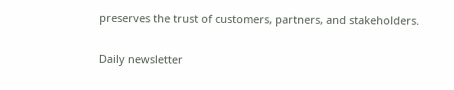preserves the trust of customers, partners, and stakeholders.

Daily newsletter